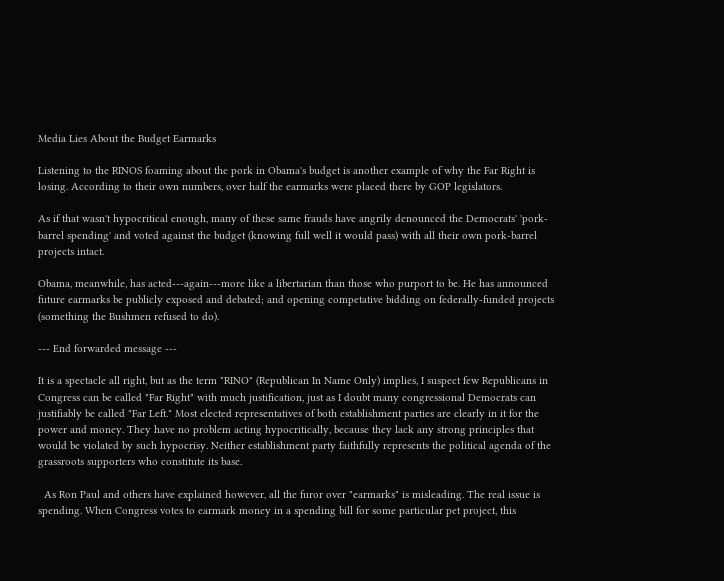Media Lies About the Budget Earmarks

Listening to the RINOS foaming about the pork in Obama's budget is another example of why the Far Right is losing. According to their own numbers, over half the earmarks were placed there by GOP legislators.

As if that wasn't hypocritical enough, many of these same frauds have angrily denounced the Democrats' 'pork-barrel spending' and voted against the budget (knowing full well it would pass) with all their own pork-barrel projects intact.

Obama, meanwhile, has acted---again---more like a libertarian than those who purport to be. He has announced future earmarks be publicly exposed and debated; and opening competative bidding on federally-funded projects (something the Bushmen refused to do).

--- End forwarded message ---

It is a spectacle all right, but as the term "RINO" (Republican In Name Only) implies, I suspect few Republicans in Congress can be called "Far Right" with much justification, just as I doubt many congressional Democrats can justifiably be called "Far Left." Most elected representatives of both establishment parties are clearly in it for the power and money. They have no problem acting hypocritically, because they lack any strong principles that would be violated by such hypocrisy. Neither establishment party faithfully represents the political agenda of the grassroots supporters who constitute its base.

  As Ron Paul and others have explained however, all the furor over "earmarks" is misleading. The real issue is spending. When Congress votes to earmark money in a spending bill for some particular pet project, this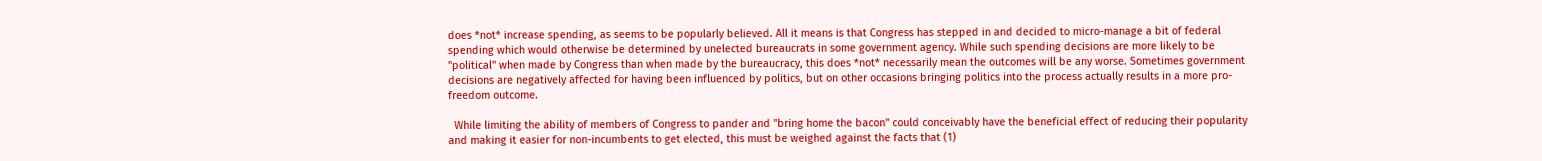does *not* increase spending, as seems to be popularly believed. All it means is that Congress has stepped in and decided to micro-manage a bit of federal spending which would otherwise be determined by unelected bureaucrats in some government agency. While such spending decisions are more likely to be "political" when made by Congress than when made by the bureaucracy, this does *not* necessarily mean the outcomes will be any worse. Sometimes government decisions are negatively affected for having been influenced by politics, but on other occasions bringing politics into the process actually results in a more pro-freedom outcome.

  While limiting the ability of members of Congress to pander and "bring home the bacon" could conceivably have the beneficial effect of reducing their popularity and making it easier for non-incumbents to get elected, this must be weighed against the facts that (1)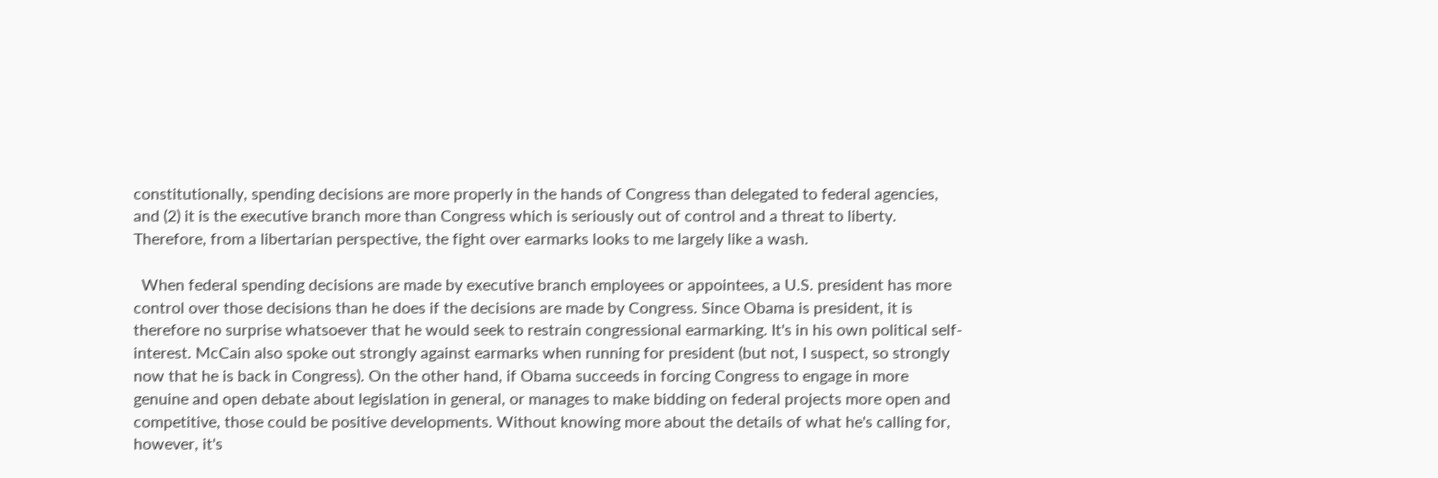constitutionally, spending decisions are more properly in the hands of Congress than delegated to federal agencies, and (2) it is the executive branch more than Congress which is seriously out of control and a threat to liberty. Therefore, from a libertarian perspective, the fight over earmarks looks to me largely like a wash.

  When federal spending decisions are made by executive branch employees or appointees, a U.S. president has more control over those decisions than he does if the decisions are made by Congress. Since Obama is president, it is therefore no surprise whatsoever that he would seek to restrain congressional earmarking. It's in his own political self-interest. McCain also spoke out strongly against earmarks when running for president (but not, I suspect, so strongly now that he is back in Congress). On the other hand, if Obama succeeds in forcing Congress to engage in more genuine and open debate about legislation in general, or manages to make bidding on federal projects more open and competitive, those could be positive developments. Without knowing more about the details of what he's calling for, however, it's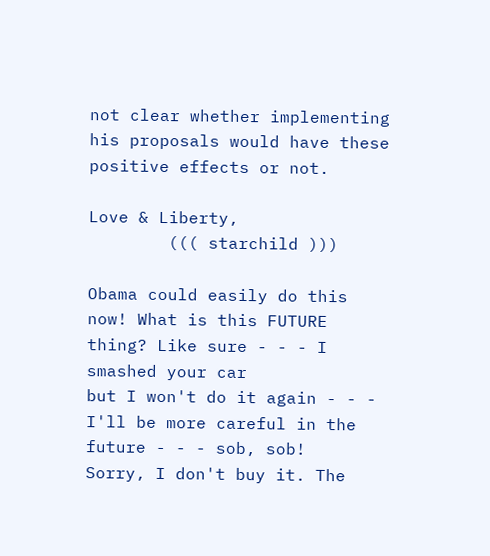not clear whether implementing his proposals would have these positive effects or not.

Love & Liberty,
        ((( starchild )))

Obama could easily do this now! What is this FUTURE thing? Like sure - - - I smashed your car
but I won't do it again - - - I'll be more careful in the future - - - sob, sob!
Sorry, I don't buy it. The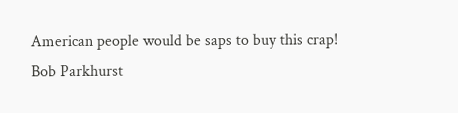American people would be saps to buy this crap!
Bob Parkhurst